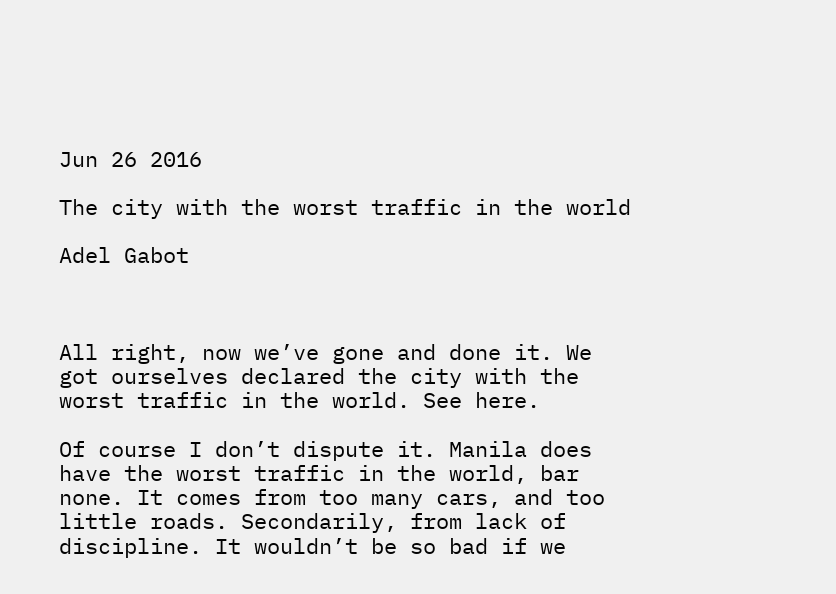Jun 26 2016

The city with the worst traffic in the world

Adel Gabot



All right, now we’ve gone and done it. We got ourselves declared the city with the worst traffic in the world. See here.

Of course I don’t dispute it. Manila does have the worst traffic in the world, bar none. It comes from too many cars, and too little roads. Secondarily, from lack of discipline. It wouldn’t be so bad if we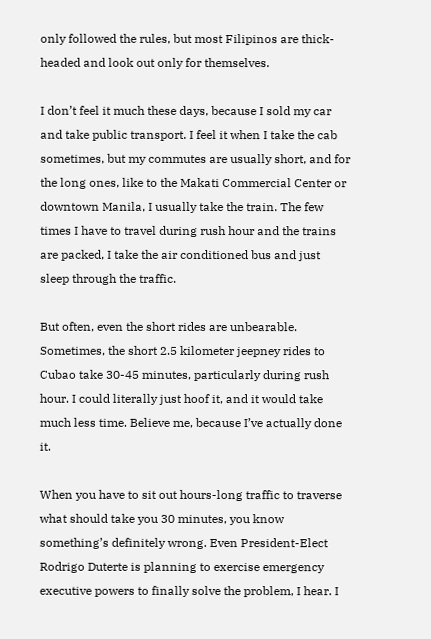only followed the rules, but most Filipinos are thick-headed and look out only for themselves.

I don’t feel it much these days, because I sold my car and take public transport. I feel it when I take the cab sometimes, but my commutes are usually short, and for the long ones, like to the Makati Commercial Center or downtown Manila, I usually take the train. The few times I have to travel during rush hour and the trains are packed, I take the air conditioned bus and just sleep through the traffic.

But often, even the short rides are unbearable. Sometimes, the short 2.5 kilometer jeepney rides to Cubao take 30-45 minutes, particularly during rush hour. I could literally just hoof it, and it would take much less time. Believe me, because I’ve actually done it.

When you have to sit out hours-long traffic to traverse what should take you 30 minutes, you know something’s definitely wrong. Even President-Elect Rodrigo Duterte is planning to exercise emergency executive powers to finally solve the problem, I hear. I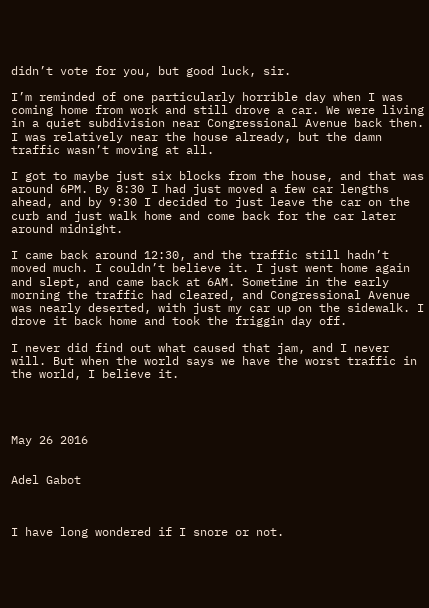didn’t vote for you, but good luck, sir.

I’m reminded of one particularly horrible day when I was coming home from work and still drove a car. We were living in a quiet subdivision near Congressional Avenue back then. I was relatively near the house already, but the damn traffic wasn’t moving at all.

I got to maybe just six blocks from the house, and that was around 6PM. By 8:30 I had just moved a few car lengths ahead, and by 9:30 I decided to just leave the car on the curb and just walk home and come back for the car later around midnight.

I came back around 12:30, and the traffic still hadn’t moved much. I couldn’t believe it. I just went home again and slept, and came back at 6AM. Sometime in the early morning the traffic had cleared, and Congressional Avenue was nearly deserted, with just my car up on the sidewalk. I drove it back home and took the friggin day off.

I never did find out what caused that jam, and I never will. But when the world says we have the worst traffic in the world, I believe it.




May 26 2016


Adel Gabot



I have long wondered if I snore or not.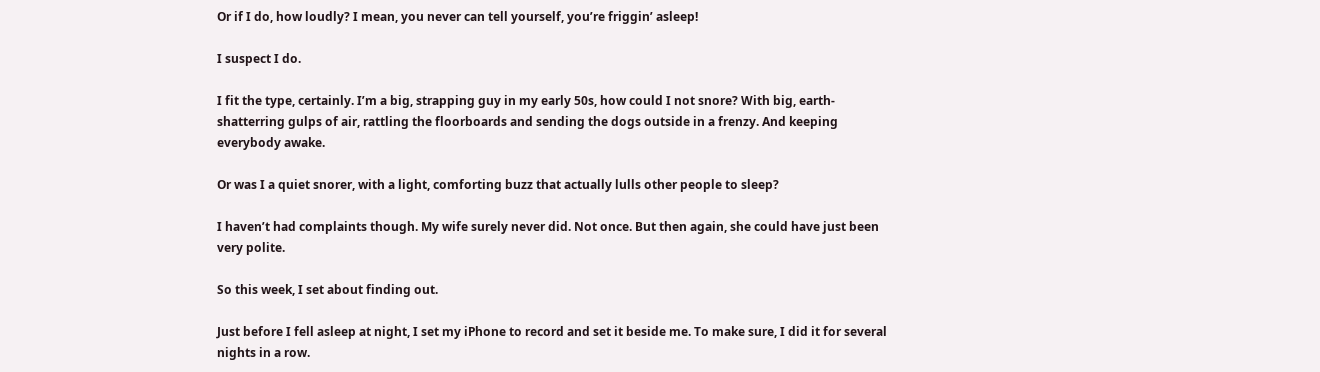Or if I do, how loudly? I mean, you never can tell yourself, you’re friggin’ asleep!

I suspect I do.

I fit the type, certainly. I’m a big, strapping guy in my early 50s, how could I not snore? With big, earth-shatterring gulps of air, rattling the floorboards and sending the dogs outside in a frenzy. And keeping everybody awake.

Or was I a quiet snorer, with a light, comforting buzz that actually lulls other people to sleep?

I haven’t had complaints though. My wife surely never did. Not once. But then again, she could have just been very polite.

So this week, I set about finding out.

Just before I fell asleep at night, I set my iPhone to record and set it beside me. To make sure, I did it for several nights in a row.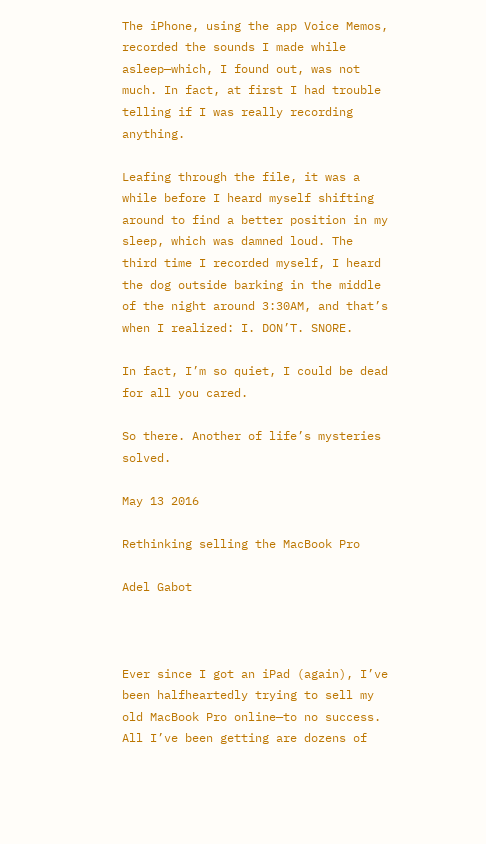The iPhone, using the app Voice Memos, recorded the sounds I made while asleep—which, I found out, was not much. In fact, at first I had trouble telling if I was really recording anything.

Leafing through the file, it was a while before I heard myself shifting around to find a better position in my sleep, which was damned loud. The third time I recorded myself, I heard the dog outside barking in the middle of the night around 3:30AM, and that’s when I realized: I. DON’T. SNORE.

In fact, I’m so quiet, I could be dead for all you cared.

So there. Another of life’s mysteries solved.

May 13 2016

Rethinking selling the MacBook Pro

Adel Gabot



Ever since I got an iPad (again), I’ve been halfheartedly trying to sell my old MacBook Pro online—to no success. All I’ve been getting are dozens of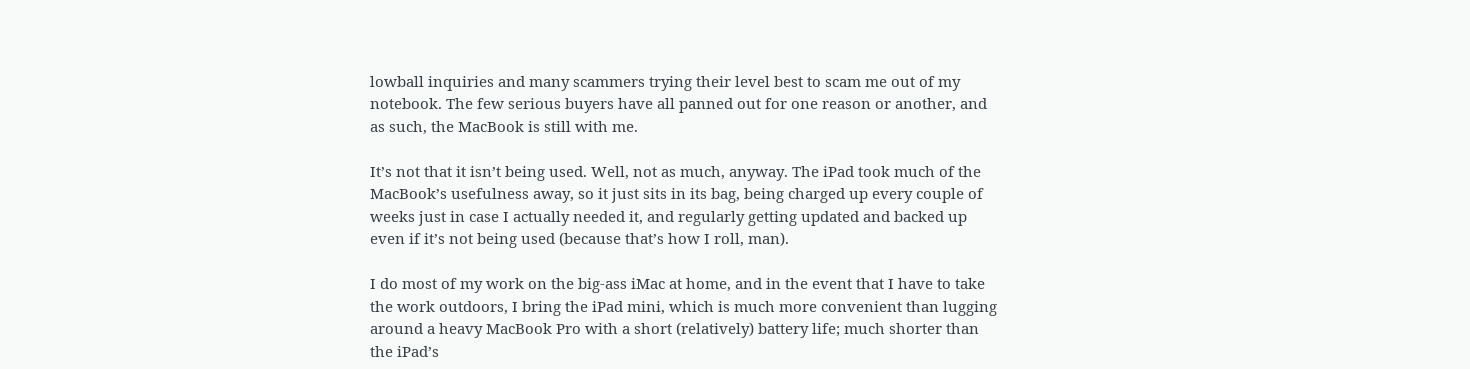lowball inquiries and many scammers trying their level best to scam me out of my notebook. The few serious buyers have all panned out for one reason or another, and as such, the MacBook is still with me.

It’s not that it isn’t being used. Well, not as much, anyway. The iPad took much of the MacBook’s usefulness away, so it just sits in its bag, being charged up every couple of weeks just in case I actually needed it, and regularly getting updated and backed up even if it’s not being used (because that’s how I roll, man).

I do most of my work on the big-ass iMac at home, and in the event that I have to take the work outdoors, I bring the iPad mini, which is much more convenient than lugging around a heavy MacBook Pro with a short (relatively) battery life; much shorter than the iPad’s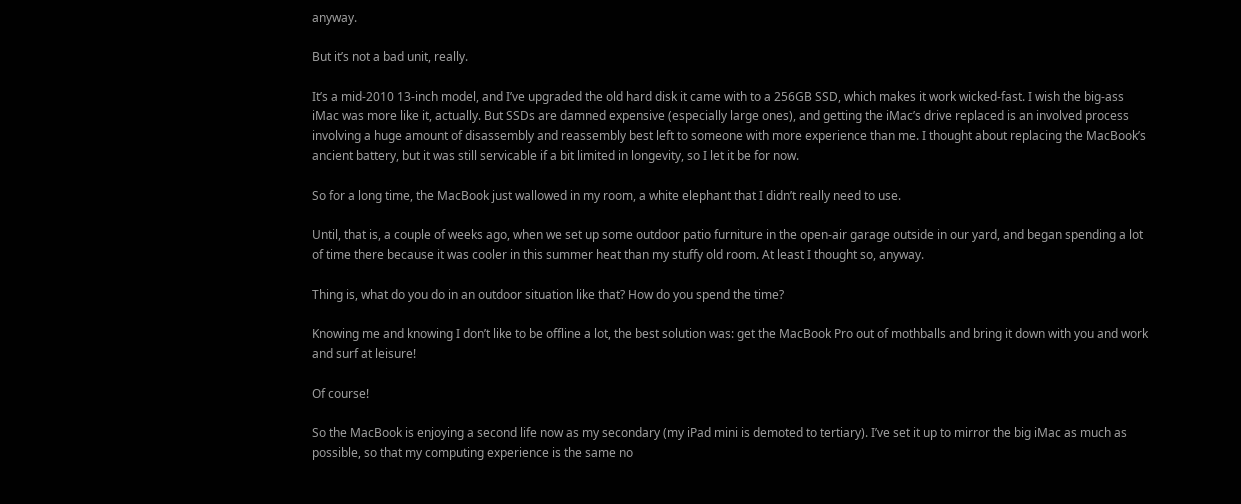anyway.

But it’s not a bad unit, really.

It’s a mid-2010 13-inch model, and I’ve upgraded the old hard disk it came with to a 256GB SSD, which makes it work wicked-fast. I wish the big-ass iMac was more like it, actually. But SSDs are damned expensive (especially large ones), and getting the iMac’s drive replaced is an involved process involving a huge amount of disassembly and reassembly best left to someone with more experience than me. I thought about replacing the MacBook’s ancient battery, but it was still servicable if a bit limited in longevity, so I let it be for now.

So for a long time, the MacBook just wallowed in my room, a white elephant that I didn’t really need to use.

Until, that is, a couple of weeks ago, when we set up some outdoor patio furniture in the open-air garage outside in our yard, and began spending a lot of time there because it was cooler in this summer heat than my stuffy old room. At least I thought so, anyway.

Thing is, what do you do in an outdoor situation like that? How do you spend the time?

Knowing me and knowing I don’t like to be offline a lot, the best solution was: get the MacBook Pro out of mothballs and bring it down with you and work and surf at leisure!

Of course!

So the MacBook is enjoying a second life now as my secondary (my iPad mini is demoted to tertiary). I’ve set it up to mirror the big iMac as much as possible, so that my computing experience is the same no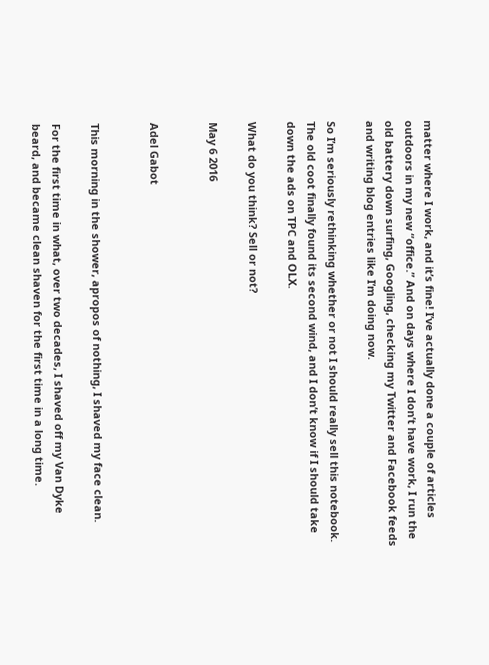matter where I work, and it’s fine! I’ve actually done a couple of articles outdoors in my new “office.” And on days where I don’t have work, I run the old battery down surfing, Googling, checking my Twitter and Facebook feeds and writing blog entries like I’m doing now.

So I’m seriously rethinking whether or not I should really sell this notebook. The old coot finally found its second wind, and I don’t know if I should take down the ads on TPC and OLX.

What do you think? Sell or not?

May 6 2016


Adel Gabot


This morning in the shower, apropos of nothing, I shaved my face clean.

For the first time in what, over two decades, I shaved off my Van Dyke beard, and became clean shaven for the first time in a long time.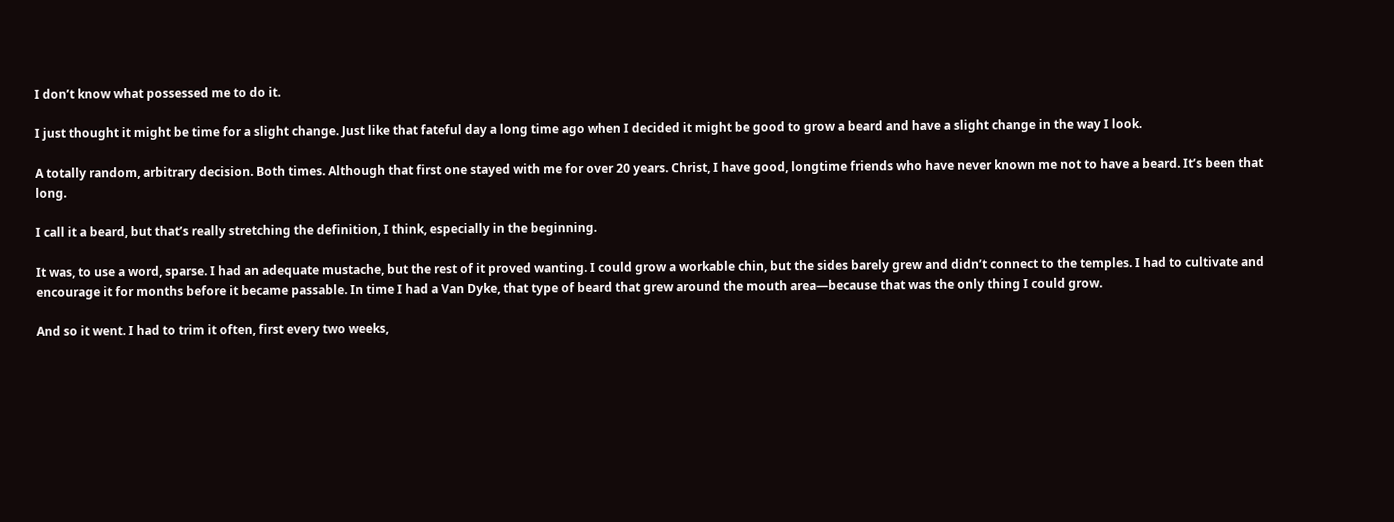I don’t know what possessed me to do it.

I just thought it might be time for a slight change. Just like that fateful day a long time ago when I decided it might be good to grow a beard and have a slight change in the way I look.

A totally random, arbitrary decision. Both times. Although that first one stayed with me for over 20 years. Christ, I have good, longtime friends who have never known me not to have a beard. It’s been that long.

I call it a beard, but that’s really stretching the definition, I think, especially in the beginning.

It was, to use a word, sparse. I had an adequate mustache, but the rest of it proved wanting. I could grow a workable chin, but the sides barely grew and didn’t connect to the temples. I had to cultivate and encourage it for months before it became passable. In time I had a Van Dyke, that type of beard that grew around the mouth area—because that was the only thing I could grow.

And so it went. I had to trim it often, first every two weeks,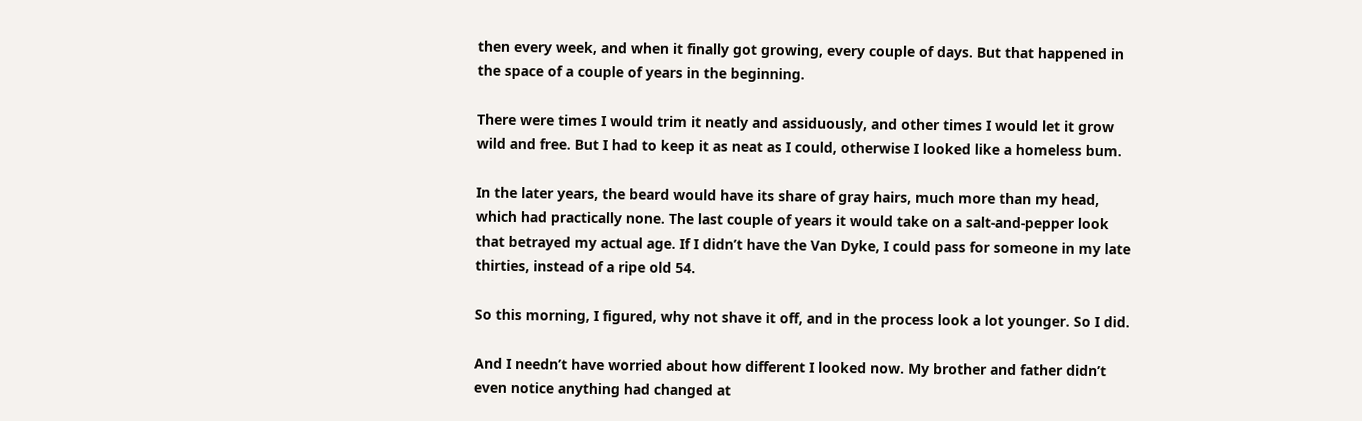then every week, and when it finally got growing, every couple of days. But that happened in the space of a couple of years in the beginning.

There were times I would trim it neatly and assiduously, and other times I would let it grow wild and free. But I had to keep it as neat as I could, otherwise I looked like a homeless bum.

In the later years, the beard would have its share of gray hairs, much more than my head, which had practically none. The last couple of years it would take on a salt-and-pepper look that betrayed my actual age. If I didn’t have the Van Dyke, I could pass for someone in my late thirties, instead of a ripe old 54.

So this morning, I figured, why not shave it off, and in the process look a lot younger. So I did.

And I needn’t have worried about how different I looked now. My brother and father didn’t even notice anything had changed at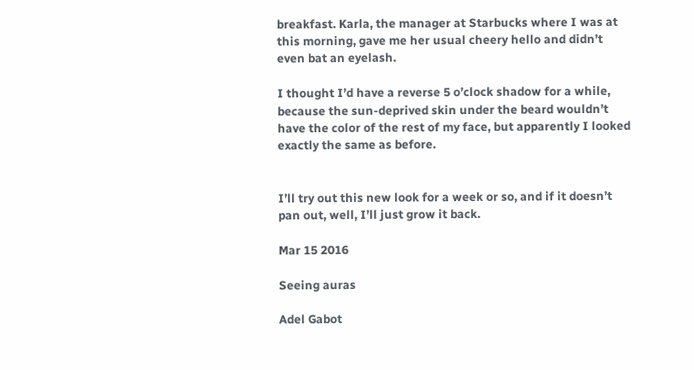breakfast. Karla, the manager at Starbucks where I was at this morning, gave me her usual cheery hello and didn’t even bat an eyelash.

I thought I’d have a reverse 5 o’clock shadow for a while, because the sun-deprived skin under the beard wouldn’t have the color of the rest of my face, but apparently I looked exactly the same as before.


I’ll try out this new look for a week or so, and if it doesn’t pan out, well, I’ll just grow it back.

Mar 15 2016

Seeing auras

Adel Gabot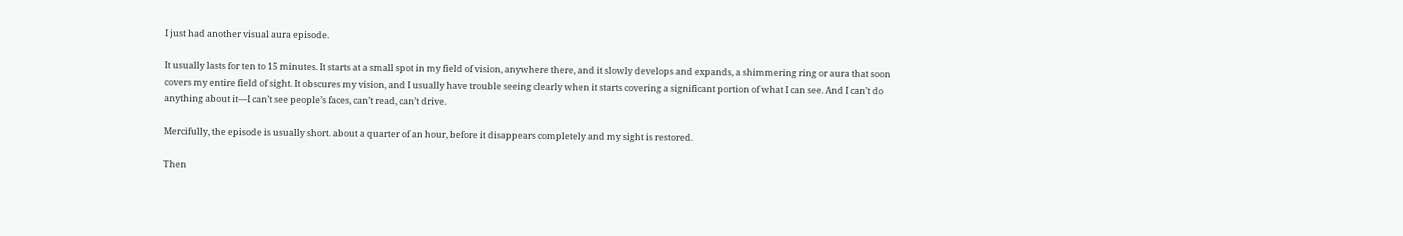I just had another visual aura episode.

It usually lasts for ten to 15 minutes. It starts at a small spot in my field of vision, anywhere there, and it slowly develops and expands, a shimmering ring or aura that soon covers my entire field of sight. It obscures my vision, and I usually have trouble seeing clearly when it starts covering a significant portion of what I can see. And I can’t do anything about it—I can’t see people’s faces, can’t read, can’t drive.

Mercifully, the episode is usually short. about a quarter of an hour, before it disappears completely and my sight is restored.

Then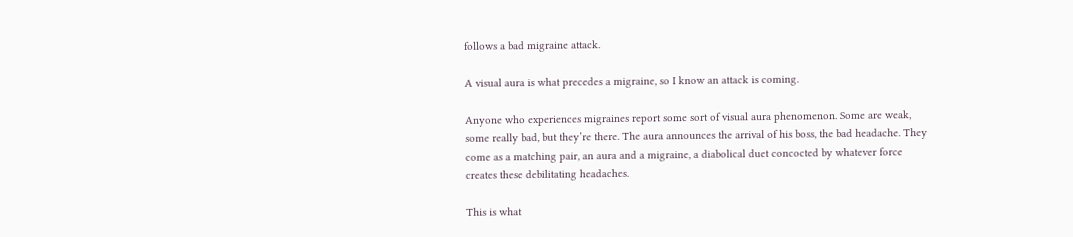follows a bad migraine attack.

A visual aura is what precedes a migraine, so I know an attack is coming.

Anyone who experiences migraines report some sort of visual aura phenomenon. Some are weak, some really bad, but they’re there. The aura announces the arrival of his boss, the bad headache. They come as a matching pair, an aura and a migraine, a diabolical duet concocted by whatever force creates these debilitating headaches.

This is what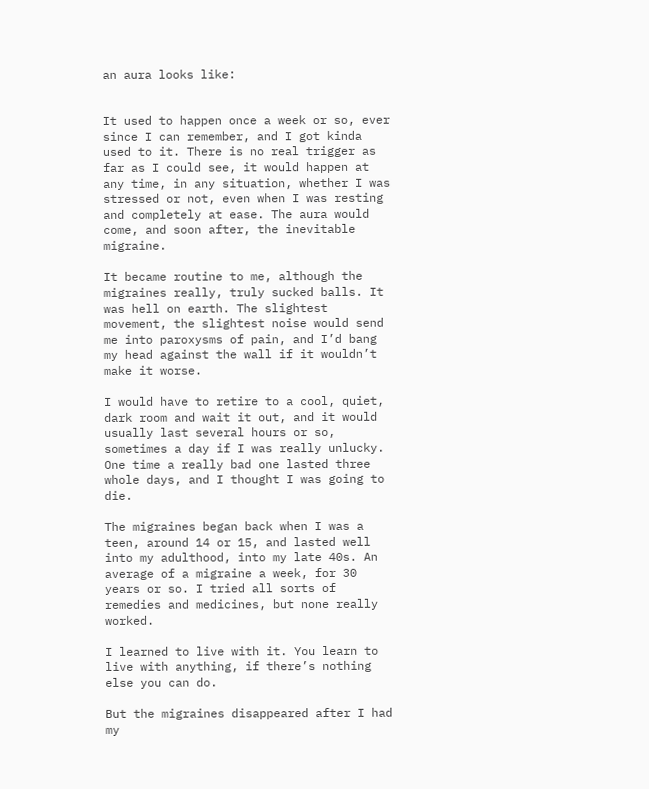an aura looks like:


It used to happen once a week or so, ever since I can remember, and I got kinda used to it. There is no real trigger as far as I could see, it would happen at any time, in any situation, whether I was stressed or not, even when I was resting and completely at ease. The aura would come, and soon after, the inevitable migraine.

It became routine to me, although the migraines really, truly sucked balls. It was hell on earth. The slightest movement, the slightest noise would send me into paroxysms of pain, and I’d bang my head against the wall if it wouldn’t make it worse.

I would have to retire to a cool, quiet, dark room and wait it out, and it would usually last several hours or so, sometimes a day if I was really unlucky. One time a really bad one lasted three whole days, and I thought I was going to die.

The migraines began back when I was a teen, around 14 or 15, and lasted well into my adulthood, into my late 40s. An average of a migraine a week, for 30 years or so. I tried all sorts of remedies and medicines, but none really worked.

I learned to live with it. You learn to live with anything, if there’s nothing else you can do.

But the migraines disappeared after I had my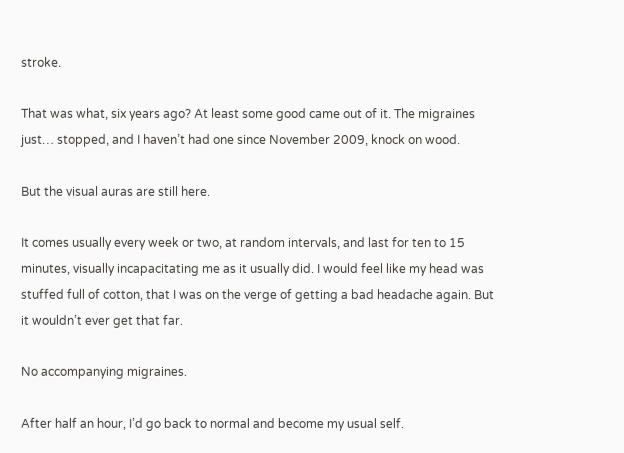stroke.

That was what, six years ago? At least some good came out of it. The migraines just… stopped, and I haven’t had one since November 2009, knock on wood.

But the visual auras are still here.

It comes usually every week or two, at random intervals, and last for ten to 15 minutes, visually incapacitating me as it usually did. I would feel like my head was stuffed full of cotton, that I was on the verge of getting a bad headache again. But it wouldn’t ever get that far.

No accompanying migraines.

After half an hour, I’d go back to normal and become my usual self.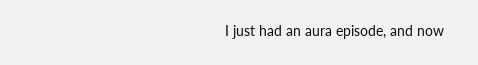I just had an aura episode, and now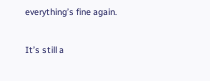everything’s fine again.

It’s still a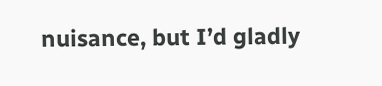nuisance, but I’d gladly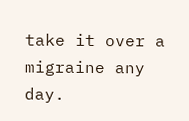take it over a migraine any day.